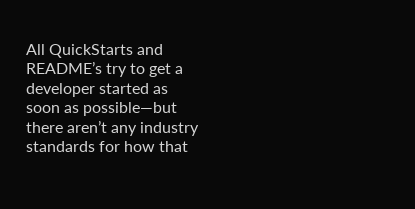All QuickStarts and README’s try to get a developer started as soon as possible—but there aren’t any industry standards for how that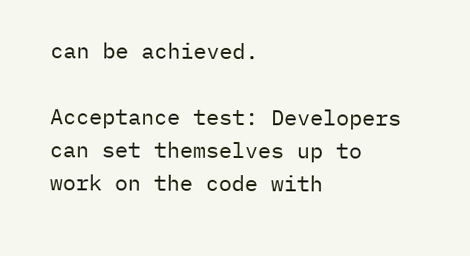can be achieved.

Acceptance test: Developers can set themselves up to work on the code with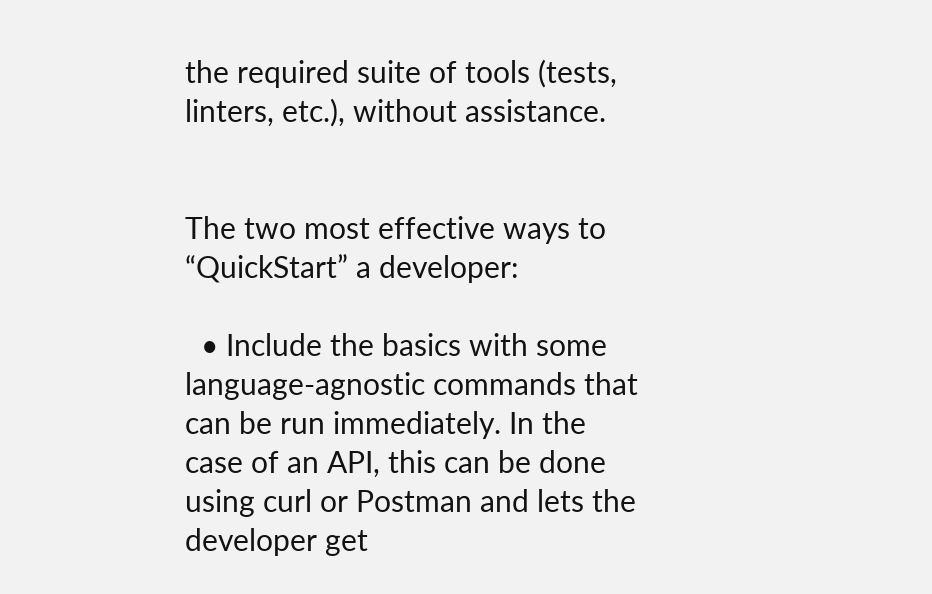the required suite of tools (tests, linters, etc.), without assistance.


The two most effective ways to “QuickStart” a developer:

  • Include the basics with some language-agnostic commands that can be run immediately. In the case of an API, this can be done using curl or Postman and lets the developer get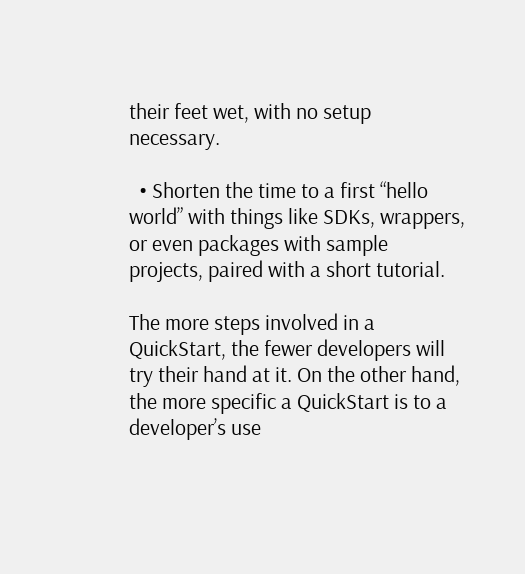their feet wet, with no setup necessary.

  • Shorten the time to a first “hello world” with things like SDKs, wrappers, or even packages with sample projects, paired with a short tutorial.

The more steps involved in a QuickStart, the fewer developers will try their hand at it. On the other hand, the more specific a QuickStart is to a developer’s use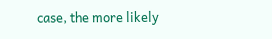case, the more likely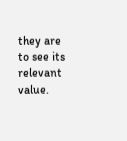they are to see its relevant value.